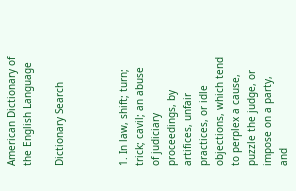American Dictionary of the English Language

Dictionary Search



1. In law, shift; turn; trick; cavil; an abuse of judiciary proceedings, by artifices, unfair practices, or idle objections, which tend to perplex a cause, puzzle the judge, or impose on a party, and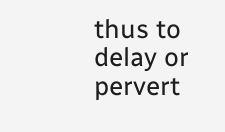thus to delay or pervert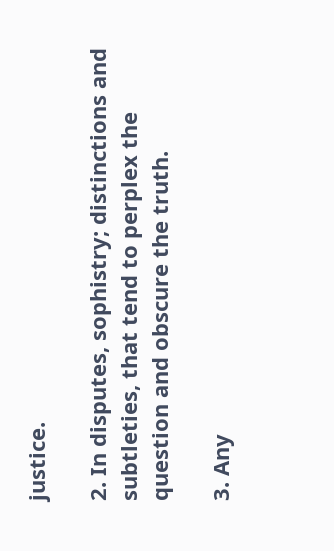justice.

2. In disputes, sophistry; distinctions and subtleties, that tend to perplex the question and obscure the truth.

3. Any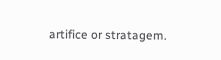artifice or stratagem.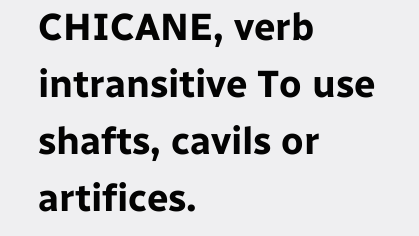CHICANE, verb intransitive To use shafts, cavils or artifices.